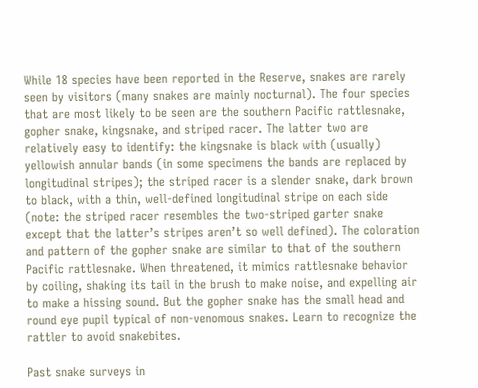While 18 species have been reported in the Reserve, snakes are rarely seen by visitors (many snakes are mainly nocturnal). The four species that are most likely to be seen are the southern Pacific rattlesnake, gopher snake, kingsnake, and striped racer. The latter two are relatively easy to identify: the kingsnake is black with (usually) yellowish annular bands (in some specimens the bands are replaced by longitudinal stripes); the striped racer is a slender snake, dark brown to black, with a thin, well-defined longitudinal stripe on each side (note: the striped racer resembles the two-striped garter snake except that the latter’s stripes aren’t so well defined). The coloration and pattern of the gopher snake are similar to that of the southern Pacific rattlesnake. When threatened, it mimics rattlesnake behavior by coiling, shaking its tail in the brush to make noise, and expelling air to make a hissing sound. But the gopher snake has the small head and round eye pupil typical of non-venomous snakes. Learn to recognize the rattler to avoid snakebites.

Past snake surveys in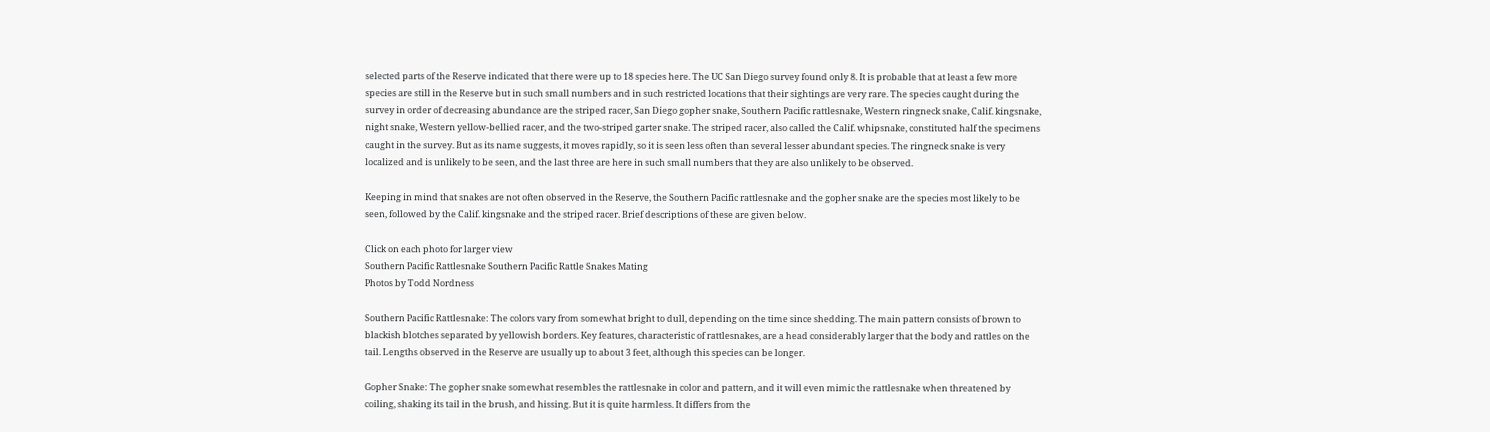selected parts of the Reserve indicated that there were up to 18 species here. The UC San Diego survey found only 8. It is probable that at least a few more species are still in the Reserve but in such small numbers and in such restricted locations that their sightings are very rare. The species caught during the survey in order of decreasing abundance are the striped racer, San Diego gopher snake, Southern Pacific rattlesnake, Western ringneck snake, Calif. kingsnake, night snake, Western yellow-bellied racer, and the two-striped garter snake. The striped racer, also called the Calif. whipsnake, constituted half the specimens caught in the survey. But as its name suggests, it moves rapidly, so it is seen less often than several lesser abundant species. The ringneck snake is very localized and is unlikely to be seen, and the last three are here in such small numbers that they are also unlikely to be observed.

Keeping in mind that snakes are not often observed in the Reserve, the Southern Pacific rattlesnake and the gopher snake are the species most likely to be seen, followed by the Calif. kingsnake and the striped racer. Brief descriptions of these are given below.

Click on each photo for larger view
Southern Pacific Rattlesnake Southern Pacific Rattle Snakes Mating
Photos by Todd Nordness

Southern Pacific Rattlesnake: The colors vary from somewhat bright to dull, depending on the time since shedding. The main pattern consists of brown to blackish blotches separated by yellowish borders. Key features, characteristic of rattlesnakes, are a head considerably larger that the body and rattles on the tail. Lengths observed in the Reserve are usually up to about 3 feet, although this species can be longer.

Gopher Snake: The gopher snake somewhat resembles the rattlesnake in color and pattern, and it will even mimic the rattlesnake when threatened by coiling, shaking its tail in the brush, and hissing. But it is quite harmless. It differs from the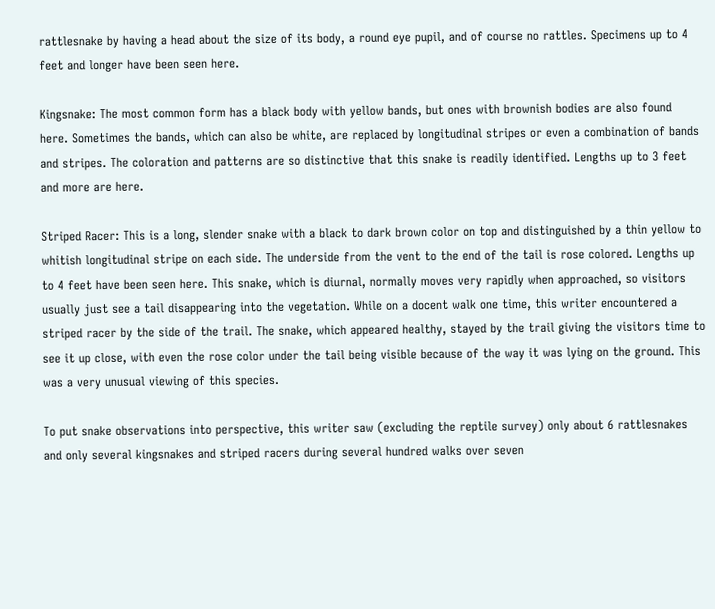rattlesnake by having a head about the size of its body, a round eye pupil, and of course no rattles. Specimens up to 4 feet and longer have been seen here.

Kingsnake: The most common form has a black body with yellow bands, but ones with brownish bodies are also found here. Sometimes the bands, which can also be white, are replaced by longitudinal stripes or even a combination of bands and stripes. The coloration and patterns are so distinctive that this snake is readily identified. Lengths up to 3 feet and more are here.

Striped Racer: This is a long, slender snake with a black to dark brown color on top and distinguished by a thin yellow to whitish longitudinal stripe on each side. The underside from the vent to the end of the tail is rose colored. Lengths up to 4 feet have been seen here. This snake, which is diurnal, normally moves very rapidly when approached, so visitors usually just see a tail disappearing into the vegetation. While on a docent walk one time, this writer encountered a striped racer by the side of the trail. The snake, which appeared healthy, stayed by the trail giving the visitors time to see it up close, with even the rose color under the tail being visible because of the way it was lying on the ground. This was a very unusual viewing of this species.

To put snake observations into perspective, this writer saw (excluding the reptile survey) only about 6 rattlesnakes and only several kingsnakes and striped racers during several hundred walks over seven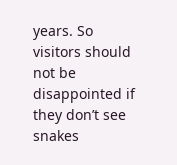years. So visitors should not be disappointed if they don’t see snakes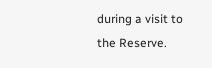during a visit to the Reserve.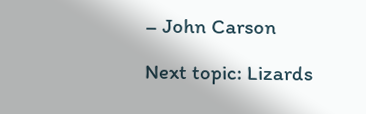– John Carson

Next topic: Lizards